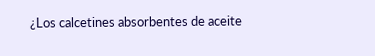¿Los calcetines absorbentes de aceite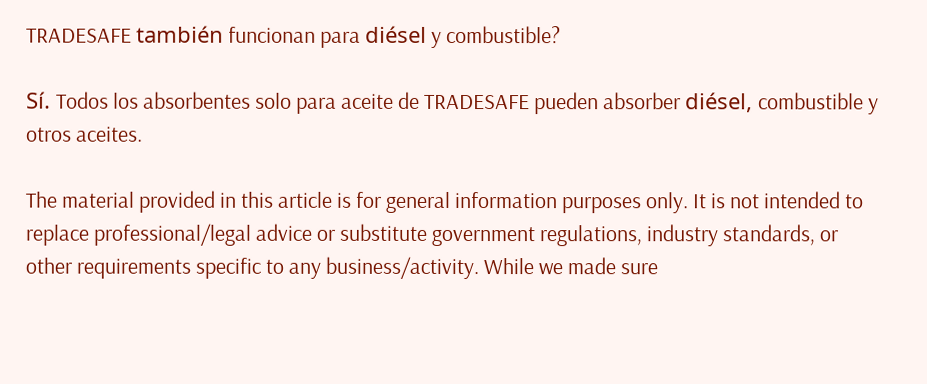TRADESAFE también funcionan para diésel y combustible?

Sí. Todos los absorbentes solo para aceite de TRADESAFE pueden absorber diésel, combustible y otros aceites.

The material provided in this article is for general information purposes only. It is not intended to replace professional/legal advice or substitute government regulations, industry standards, or other requirements specific to any business/activity. While we made sure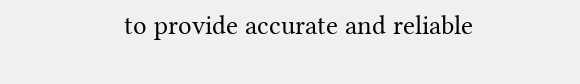to provide accurate and reliable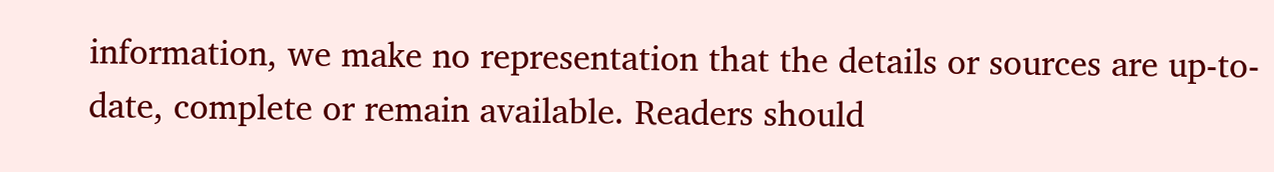information, we make no representation that the details or sources are up-to-date, complete or remain available. Readers should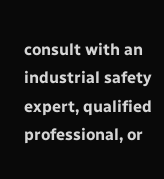consult with an industrial safety expert, qualified professional, or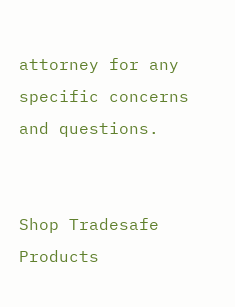attorney for any specific concerns and questions.


Shop Tradesafe Products